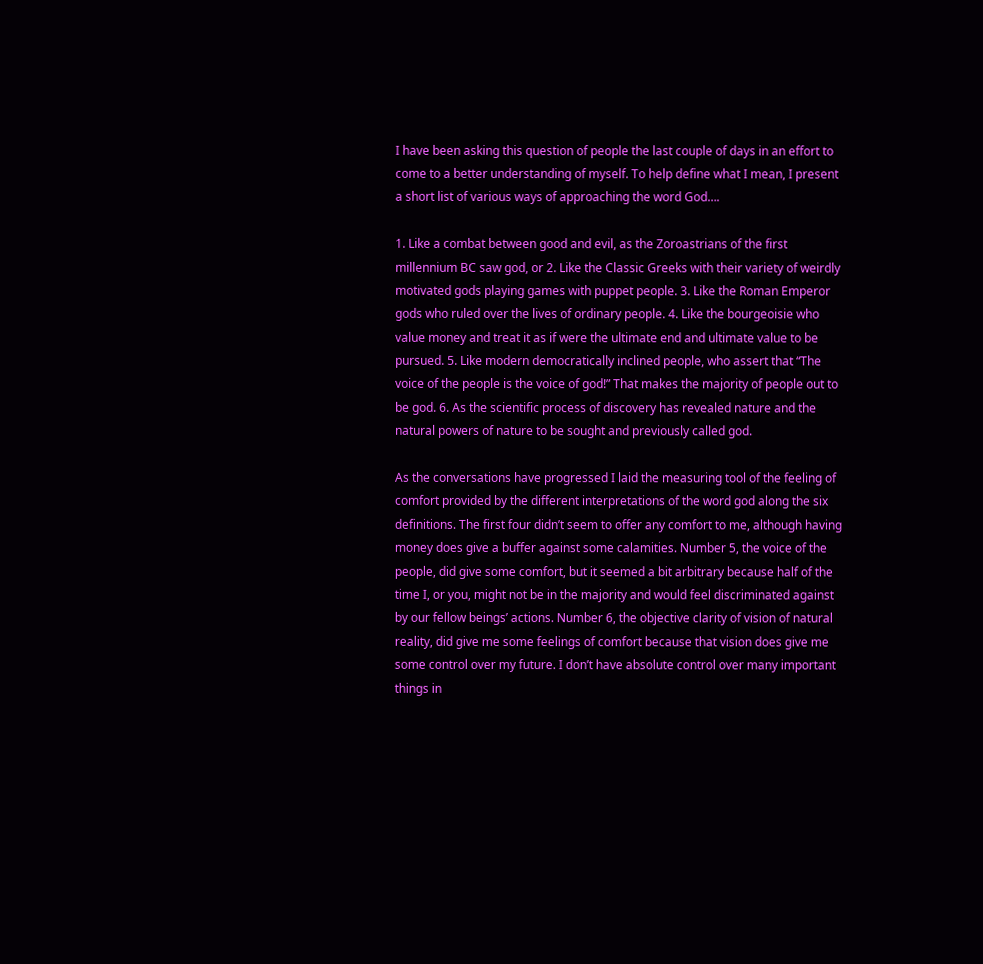I have been asking this question of people the last couple of days in an effort to come to a better understanding of myself. To help define what I mean, I present a short list of various ways of approaching the word God….

1. Like a combat between good and evil, as the Zoroastrians of the first millennium BC saw god, or 2. Like the Classic Greeks with their variety of weirdly motivated gods playing games with puppet people. 3. Like the Roman Emperor gods who ruled over the lives of ordinary people. 4. Like the bourgeoisie who value money and treat it as if were the ultimate end and ultimate value to be pursued. 5. Like modern democratically inclined people, who assert that “The voice of the people is the voice of god!” That makes the majority of people out to be god. 6. As the scientific process of discovery has revealed nature and the natural powers of nature to be sought and previously called god.

As the conversations have progressed I laid the measuring tool of the feeling of comfort provided by the different interpretations of the word god along the six definitions. The first four didn’t seem to offer any comfort to me, although having money does give a buffer against some calamities. Number 5, the voice of the people, did give some comfort, but it seemed a bit arbitrary because half of the time I, or you, might not be in the majority and would feel discriminated against by our fellow beings’ actions. Number 6, the objective clarity of vision of natural reality, did give me some feelings of comfort because that vision does give me some control over my future. I don’t have absolute control over many important things in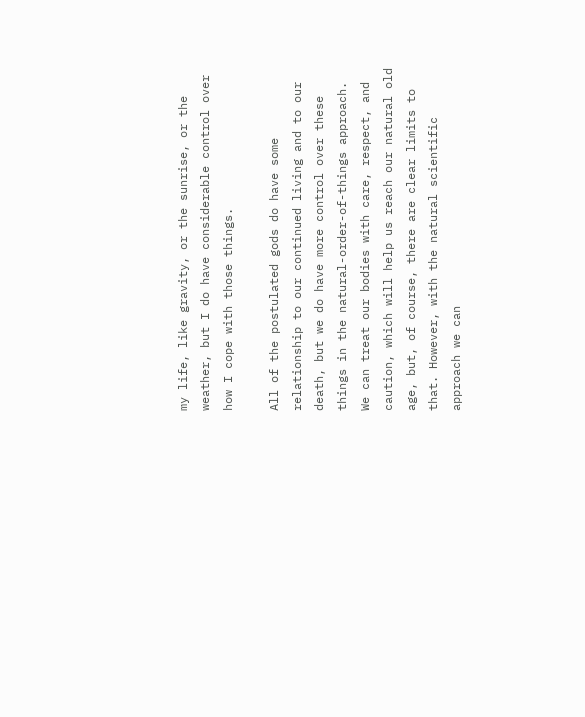my life, like gravity, or the sunrise, or the weather, but I do have considerable control over how I cope with those things.

All of the postulated gods do have some relationship to our continued living and to our death, but we do have more control over these things in the natural-order-of-things approach. We can treat our bodies with care, respect, and caution, which will help us reach our natural old age, but, of course, there are clear limits to that. However, with the natural scientific approach we can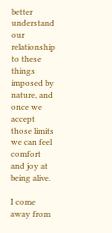better understand our relationship to these things imposed by nature, and once we accept those limits we can feel comfort and joy at being alive.

I come away from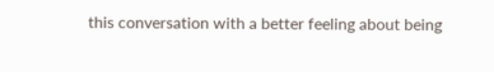this conversation with a better feeling about being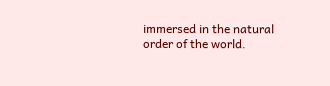immersed in the natural order of the world.